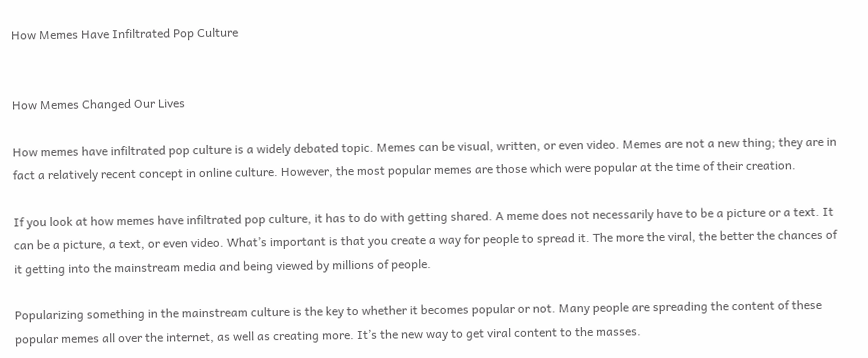How Memes Have Infiltrated Pop Culture


How Memes Changed Our Lives

How memes have infiltrated pop culture is a widely debated topic. Memes can be visual, written, or even video. Memes are not a new thing; they are in fact a relatively recent concept in online culture. However, the most popular memes are those which were popular at the time of their creation.

If you look at how memes have infiltrated pop culture, it has to do with getting shared. A meme does not necessarily have to be a picture or a text. It can be a picture, a text, or even video. What’s important is that you create a way for people to spread it. The more the viral, the better the chances of it getting into the mainstream media and being viewed by millions of people.

Popularizing something in the mainstream culture is the key to whether it becomes popular or not. Many people are spreading the content of these popular memes all over the internet, as well as creating more. It’s the new way to get viral content to the masses.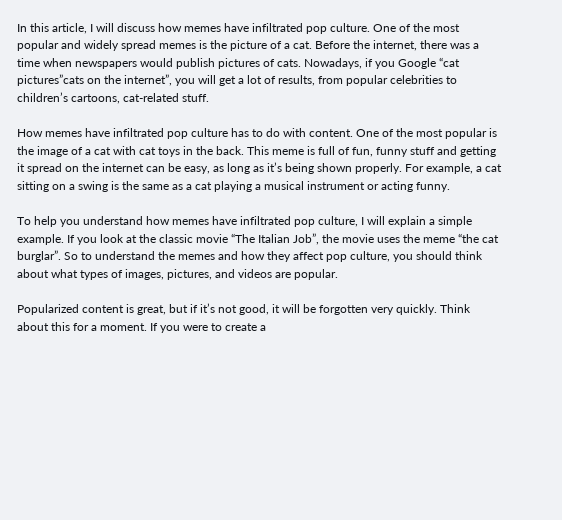In this article, I will discuss how memes have infiltrated pop culture. One of the most popular and widely spread memes is the picture of a cat. Before the internet, there was a time when newspapers would publish pictures of cats. Nowadays, if you Google “cat pictures”cats on the internet”, you will get a lot of results, from popular celebrities to children’s cartoons, cat-related stuff.

How memes have infiltrated pop culture has to do with content. One of the most popular is the image of a cat with cat toys in the back. This meme is full of fun, funny stuff and getting it spread on the internet can be easy, as long as it’s being shown properly. For example, a cat sitting on a swing is the same as a cat playing a musical instrument or acting funny.

To help you understand how memes have infiltrated pop culture, I will explain a simple example. If you look at the classic movie “The Italian Job”, the movie uses the meme “the cat burglar”. So to understand the memes and how they affect pop culture, you should think about what types of images, pictures, and videos are popular.

Popularized content is great, but if it’s not good, it will be forgotten very quickly. Think about this for a moment. If you were to create a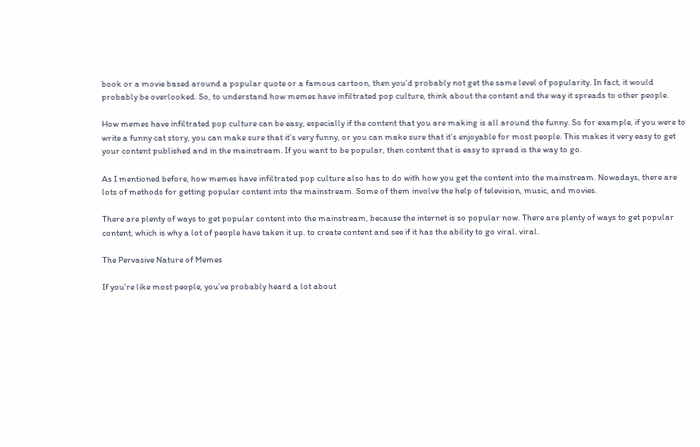book or a movie based around a popular quote or a famous cartoon, then you’d probably not get the same level of popularity. In fact, it would probably be overlooked. So, to understand how memes have infiltrated pop culture, think about the content and the way it spreads to other people.

How memes have infiltrated pop culture can be easy, especially if the content that you are making is all around the funny. So for example, if you were to write a funny cat story, you can make sure that it’s very funny, or you can make sure that it’s enjoyable for most people. This makes it very easy to get your content published and in the mainstream. If you want to be popular, then content that is easy to spread is the way to go.

As I mentioned before, how memes have infiltrated pop culture also has to do with how you get the content into the mainstream. Nowadays, there are lots of methods for getting popular content into the mainstream. Some of them involve the help of television, music, and movies.

There are plenty of ways to get popular content into the mainstream, because the internet is so popular now. There are plenty of ways to get popular content, which is why a lot of people have taken it up. to create content and see if it has the ability to go viral. viral.

The Pervasive Nature of Memes

If you’re like most people, you’ve probably heard a lot about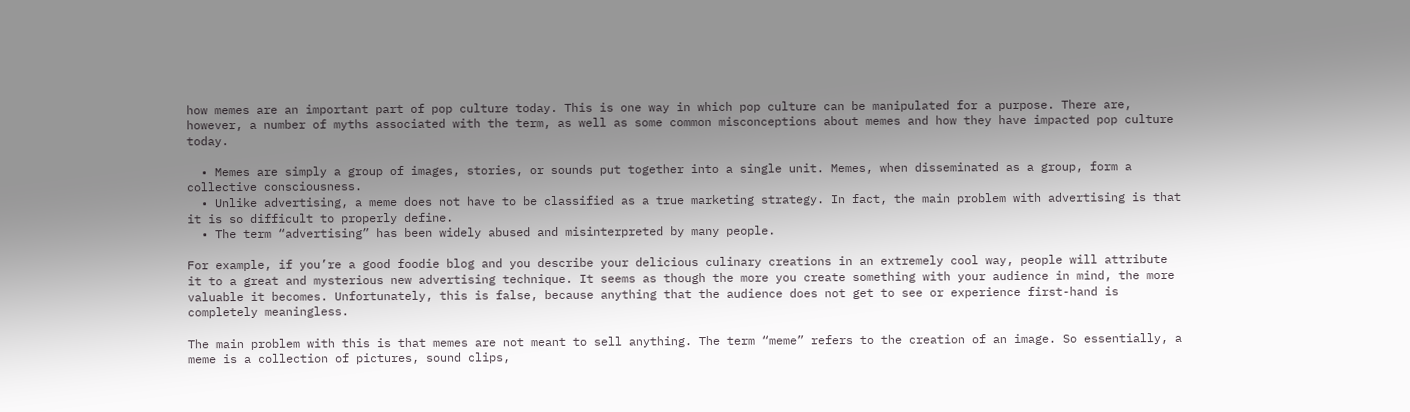how memes are an important part of pop culture today. This is one way in which pop culture can be manipulated for a purpose. There are, however, a number of myths associated with the term, as well as some common misconceptions about memes and how they have impacted pop culture today.

  • Memes are simply a group of images, stories, or sounds put together into a single unit. Memes, when disseminated as a group, form a collective consciousness.
  • Unlike advertising, a meme does not have to be classified as a true marketing strategy. In fact, the main problem with advertising is that it is so difficult to properly define.
  • The term “advertising” has been widely abused and misinterpreted by many people.

For example, if you’re a good foodie blog and you describe your delicious culinary creations in an extremely cool way, people will attribute it to a great and mysterious new advertising technique. It seems as though the more you create something with your audience in mind, the more valuable it becomes. Unfortunately, this is false, because anything that the audience does not get to see or experience first-hand is completely meaningless.

The main problem with this is that memes are not meant to sell anything. The term “meme” refers to the creation of an image. So essentially, a meme is a collection of pictures, sound clips,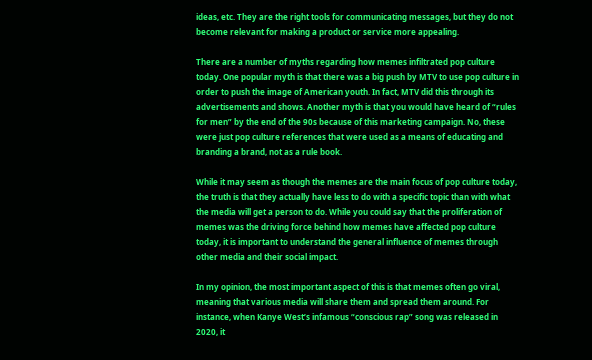ideas, etc. They are the right tools for communicating messages, but they do not become relevant for making a product or service more appealing.

There are a number of myths regarding how memes infiltrated pop culture today. One popular myth is that there was a big push by MTV to use pop culture in order to push the image of American youth. In fact, MTV did this through its advertisements and shows. Another myth is that you would have heard of “rules for men” by the end of the 90s because of this marketing campaign. No, these were just pop culture references that were used as a means of educating and branding a brand, not as a rule book.

While it may seem as though the memes are the main focus of pop culture today, the truth is that they actually have less to do with a specific topic than with what the media will get a person to do. While you could say that the proliferation of memes was the driving force behind how memes have affected pop culture today, it is important to understand the general influence of memes through other media and their social impact.

In my opinion, the most important aspect of this is that memes often go viral, meaning that various media will share them and spread them around. For instance, when Kanye West’s infamous “conscious rap” song was released in 2020, it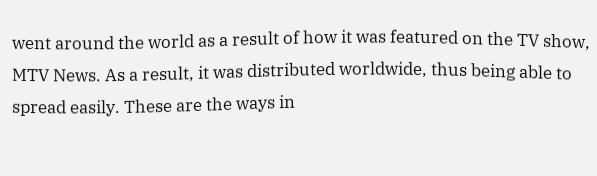went around the world as a result of how it was featured on the TV show, MTV News. As a result, it was distributed worldwide, thus being able to spread easily. These are the ways in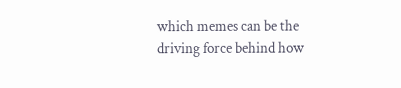which memes can be the driving force behind how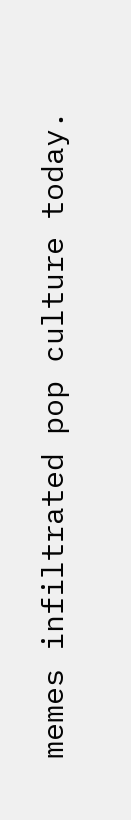memes infiltrated pop culture today.